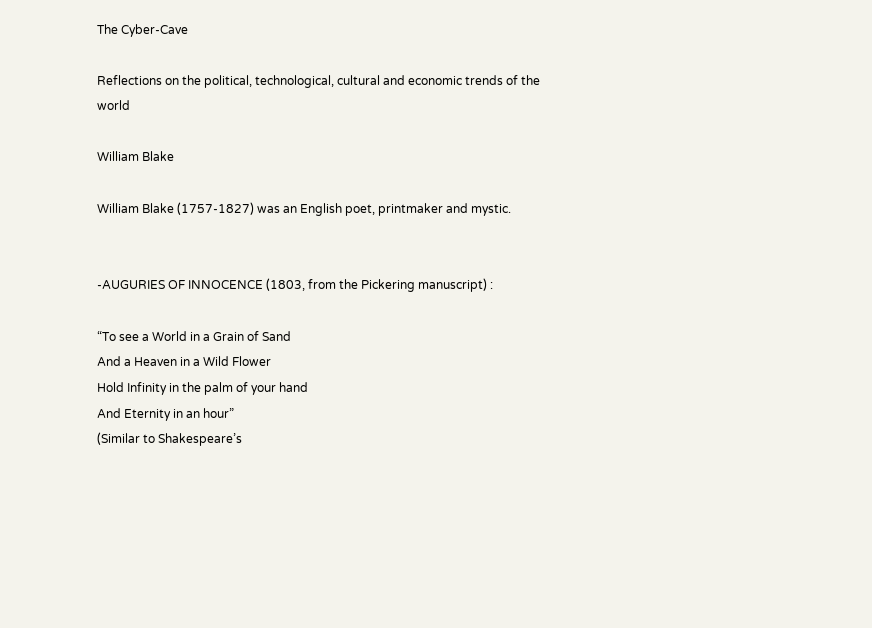The Cyber-Cave

Reflections on the political, technological, cultural and economic trends of the world

William Blake

William Blake (1757-1827) was an English poet, printmaker and mystic.


-AUGURIES OF INNOCENCE (1803, from the Pickering manuscript) :

“To see a World in a Grain of Sand
And a Heaven in a Wild Flower
Hold Infinity in the palm of your hand
And Eternity in an hour”
(Similar to Shakespeare’s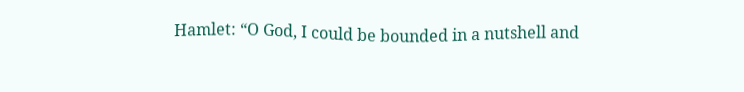Hamlet: “O God, I could be bounded in a nutshell and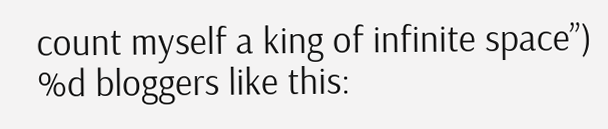count myself a king of infinite space”)
%d bloggers like this: